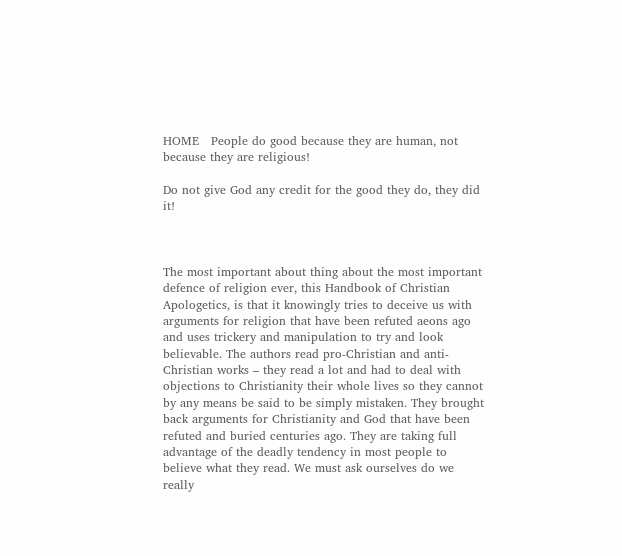HOME   People do good because they are human, not because they are religious!

Do not give God any credit for the good they do, they did it!



The most important about thing about the most important defence of religion ever, this Handbook of Christian Apologetics, is that it knowingly tries to deceive us with arguments for religion that have been refuted aeons ago and uses trickery and manipulation to try and look believable. The authors read pro-Christian and anti-Christian works – they read a lot and had to deal with objections to Christianity their whole lives so they cannot by any means be said to be simply mistaken. They brought back arguments for Christianity and God that have been refuted and buried centuries ago. They are taking full advantage of the deadly tendency in most people to believe what they read. We must ask ourselves do we really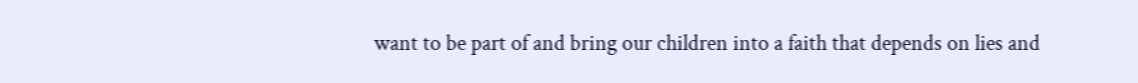want to be part of and bring our children into a faith that depends on lies and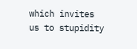which invites us to stupidity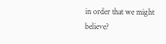in order that we might believe?